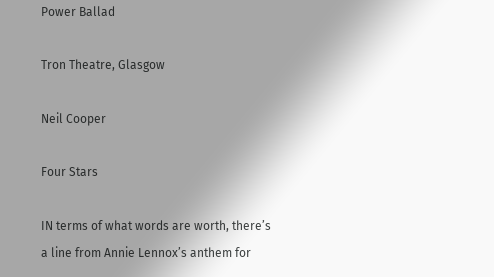Power Ballad

Tron Theatre, Glasgow

Neil Cooper

Four Stars

IN terms of what words are worth, there’s a line from Annie Lennox’s anthem for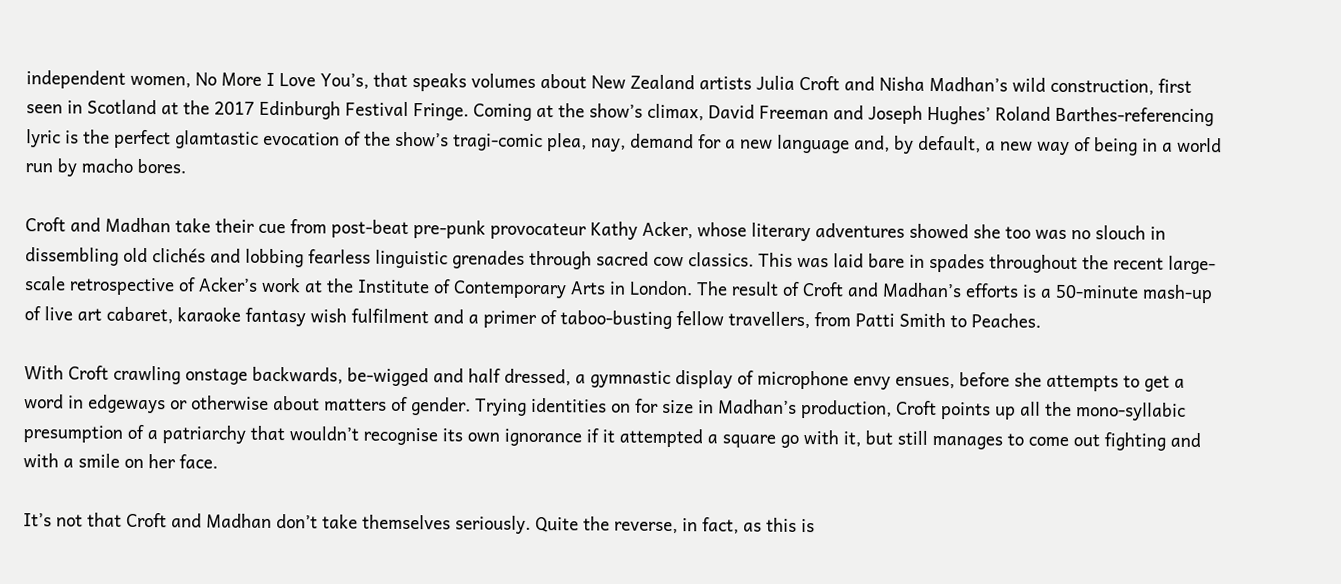independent women, No More I Love You’s, that speaks volumes about New Zealand artists Julia Croft and Nisha Madhan’s wild construction, first seen in Scotland at the 2017 Edinburgh Festival Fringe. Coming at the show’s climax, David Freeman and Joseph Hughes’ Roland Barthes-referencing lyric is the perfect glamtastic evocation of the show’s tragi-comic plea, nay, demand for a new language and, by default, a new way of being in a world run by macho bores.

Croft and Madhan take their cue from post-beat pre-punk provocateur Kathy Acker, whose literary adventures showed she too was no slouch in dissembling old clichés and lobbing fearless linguistic grenades through sacred cow classics. This was laid bare in spades throughout the recent large-scale retrospective of Acker’s work at the Institute of Contemporary Arts in London. The result of Croft and Madhan’s efforts is a 50-minute mash-up of live art cabaret, karaoke fantasy wish fulfilment and a primer of taboo-busting fellow travellers, from Patti Smith to Peaches.

With Croft crawling onstage backwards, be-wigged and half dressed, a gymnastic display of microphone envy ensues, before she attempts to get a word in edgeways or otherwise about matters of gender. Trying identities on for size in Madhan’s production, Croft points up all the mono-syllabic presumption of a patriarchy that wouldn’t recognise its own ignorance if it attempted a square go with it, but still manages to come out fighting and with a smile on her face.

It’s not that Croft and Madhan don’t take themselves seriously. Quite the reverse, in fact, as this is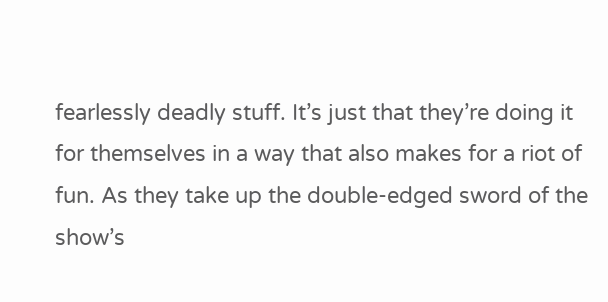fearlessly deadly stuff. It’s just that they’re doing it for themselves in a way that also makes for a riot of fun. As they take up the double-edged sword of the show’s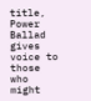title, Power Ballad gives voice to those who might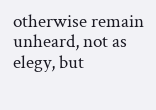otherwise remain unheard, not as elegy, but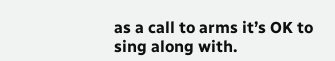as a call to arms it’s OK to sing along with.